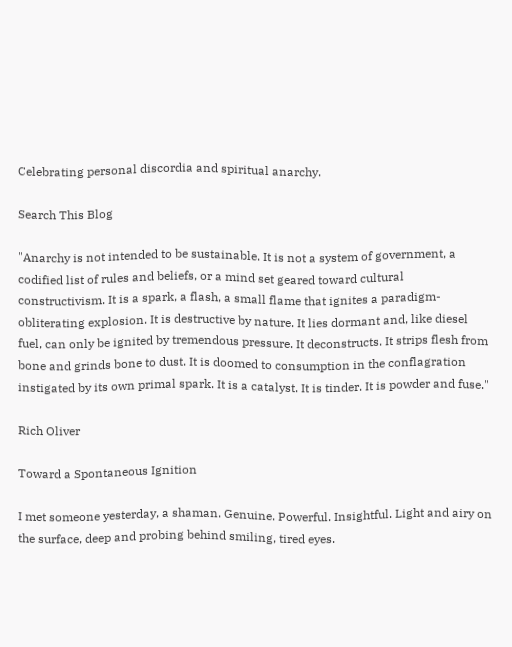Celebrating personal discordia and spiritual anarchy.

Search This Blog

"Anarchy is not intended to be sustainable. It is not a system of government, a codified list of rules and beliefs, or a mind set geared toward cultural constructivism. It is a spark, a flash, a small flame that ignites a paradigm-obliterating explosion. It is destructive by nature. It lies dormant and, like diesel fuel, can only be ignited by tremendous pressure. It deconstructs. It strips flesh from bone and grinds bone to dust. It is doomed to consumption in the conflagration instigated by its own primal spark. It is a catalyst. It is tinder. It is powder and fuse."

Rich Oliver

Toward a Spontaneous Ignition

I met someone yesterday, a shaman. Genuine. Powerful. Insightful. Light and airy on the surface, deep and probing behind smiling, tired eyes.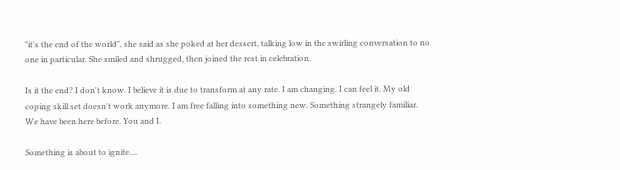"it's the end of the world", she said as she poked at her dessert, talking low in the swirling conversation to no one in particular. She smiled and shrugged, then joined the rest in celebration.

Is it the end? I don't know. I believe it is due to transform at any rate. I am changing. I can feel it. My old coping skill set doesn't work anymore. I am free falling into something new. Something strangely familiar. We have been here before. You and I.

Something is about to ignite....